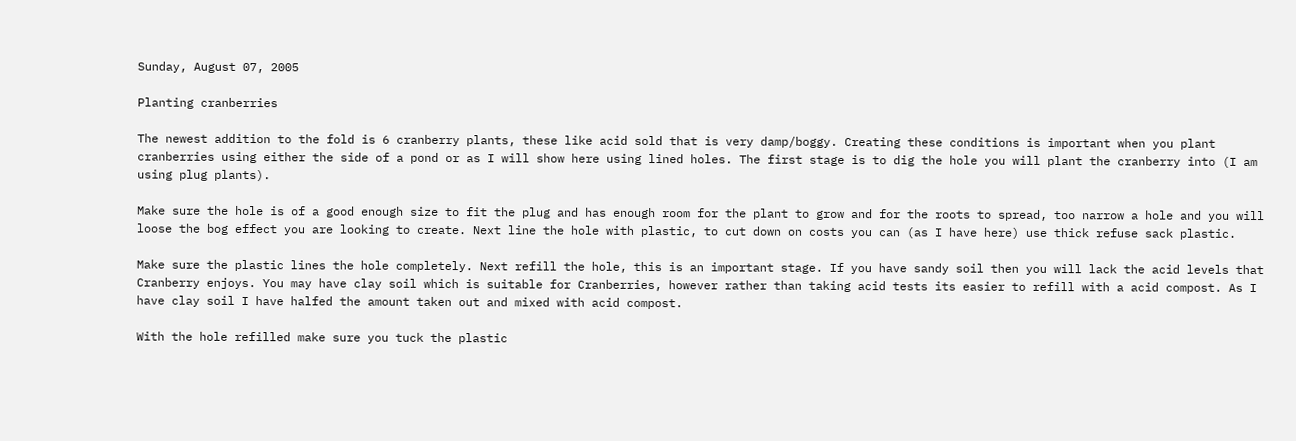Sunday, August 07, 2005

Planting cranberries

The newest addition to the fold is 6 cranberry plants, these like acid sold that is very damp/boggy. Creating these conditions is important when you plant cranberries using either the side of a pond or as I will show here using lined holes. The first stage is to dig the hole you will plant the cranberry into (I am using plug plants).

Make sure the hole is of a good enough size to fit the plug and has enough room for the plant to grow and for the roots to spread, too narrow a hole and you will loose the bog effect you are looking to create. Next line the hole with plastic, to cut down on costs you can (as I have here) use thick refuse sack plastic.

Make sure the plastic lines the hole completely. Next refill the hole, this is an important stage. If you have sandy soil then you will lack the acid levels that Cranberry enjoys. You may have clay soil which is suitable for Cranberries, however rather than taking acid tests its easier to refill with a acid compost. As I have clay soil I have halfed the amount taken out and mixed with acid compost.

With the hole refilled make sure you tuck the plastic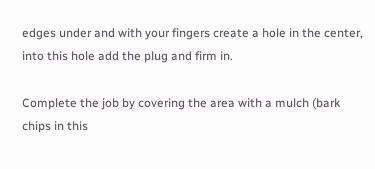edges under and with your fingers create a hole in the center, into this hole add the plug and firm in.

Complete the job by covering the area with a mulch (bark chips in this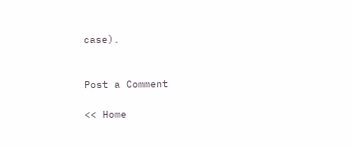case).


Post a Comment

<< Home